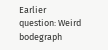Earlier question: Weird bodegraph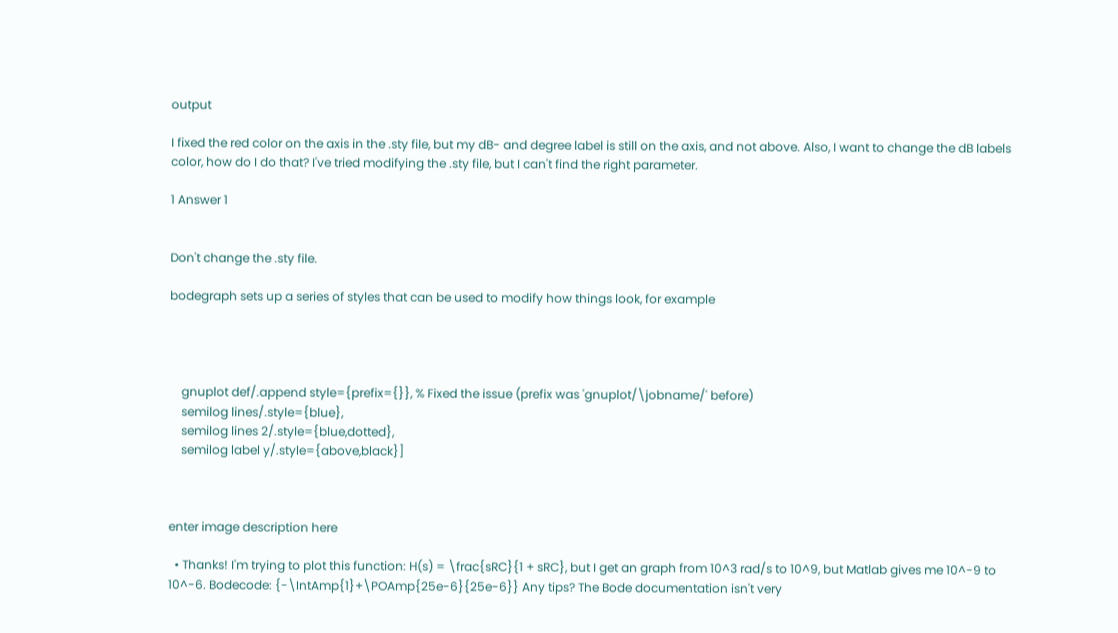output

I fixed the red color on the axis in the .sty file, but my dB- and degree label is still on the axis, and not above. Also, I want to change the dB labels color, how do I do that? I've tried modifying the .sty file, but I can't find the right parameter.

1 Answer 1


Don't change the .sty file.

bodegraph sets up a series of styles that can be used to modify how things look, for example




    gnuplot def/.append style={prefix={}}, % Fixed the issue (prefix was 'gnuplot/\jobname/' before)
    semilog lines/.style={blue},
    semilog lines 2/.style={blue,dotted},
    semilog label y/.style={above,black}]



enter image description here

  • Thanks! I'm trying to plot this function: H(s) = \frac{sRC}{1 + sRC}, but I get an graph from 10^3 rad/s to 10^9, but Matlab gives me 10^-9 to 10^-6. Bodecode: {-\IntAmp{1}+\POAmp{25e-6}{25e-6}} Any tips? The Bode documentation isn't very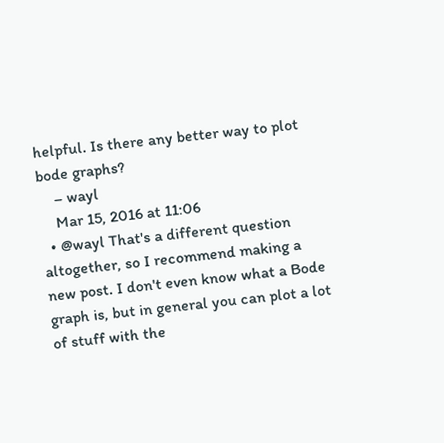helpful. Is there any better way to plot bode graphs?
    – wayl
    Mar 15, 2016 at 11:06
  • @wayl That's a different question altogether, so I recommend making a new post. I don't even know what a Bode graph is, but in general you can plot a lot of stuff with the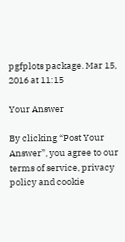pgfplots package. Mar 15, 2016 at 11:15

Your Answer

By clicking “Post Your Answer”, you agree to our terms of service, privacy policy and cookie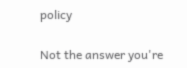policy

Not the answer you're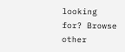looking for? Browse other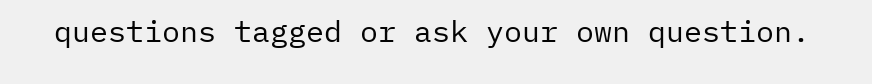questions tagged or ask your own question.